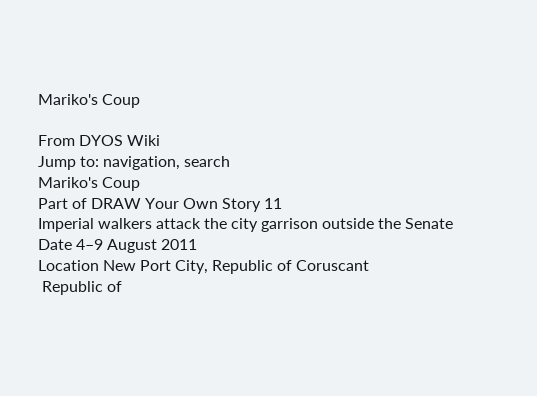Mariko's Coup

From DYOS Wiki
Jump to: navigation, search
Mariko's Coup
Part of DRAW Your Own Story 11
Imperial walkers attack the city garrison outside the Senate
Date 4–9 August 2011
Location New Port City, Republic of Coruscant
 Republic of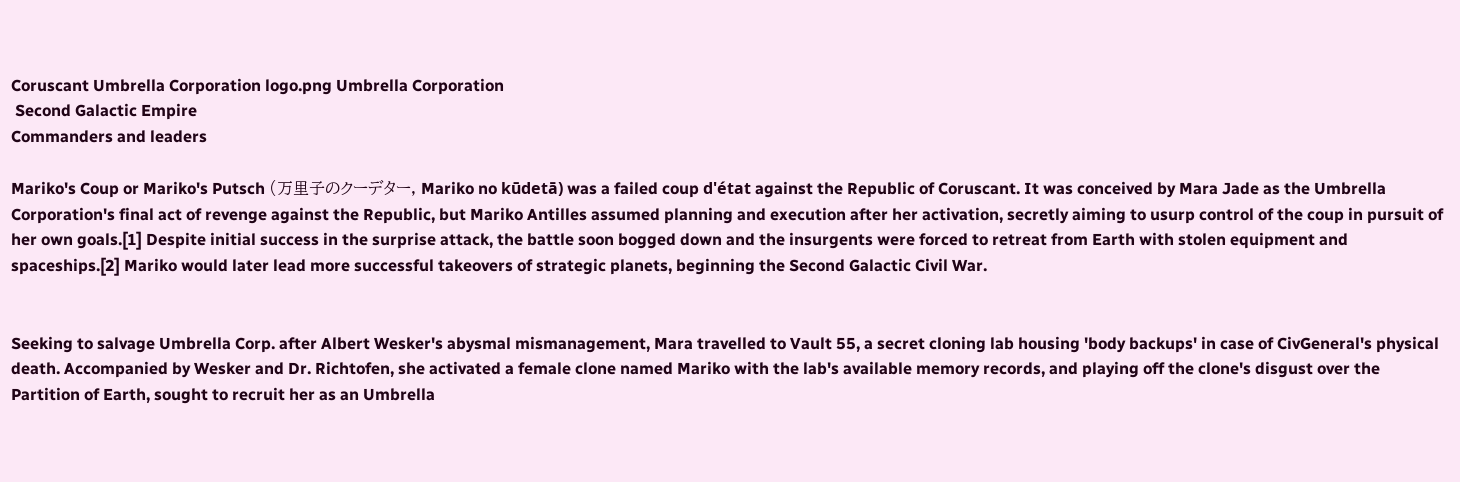Coruscant Umbrella Corporation logo.png Umbrella Corporation
 Second Galactic Empire
Commanders and leaders

Mariko's Coup or Mariko's Putsch (万里子のクーデター, Mariko no kūdetā) was a failed coup d'état against the Republic of Coruscant. It was conceived by Mara Jade as the Umbrella Corporation's final act of revenge against the Republic, but Mariko Antilles assumed planning and execution after her activation, secretly aiming to usurp control of the coup in pursuit of her own goals.[1] Despite initial success in the surprise attack, the battle soon bogged down and the insurgents were forced to retreat from Earth with stolen equipment and spaceships.[2] Mariko would later lead more successful takeovers of strategic planets, beginning the Second Galactic Civil War.


Seeking to salvage Umbrella Corp. after Albert Wesker's abysmal mismanagement, Mara travelled to Vault 55, a secret cloning lab housing 'body backups' in case of CivGeneral's physical death. Accompanied by Wesker and Dr. Richtofen, she activated a female clone named Mariko with the lab's available memory records, and playing off the clone's disgust over the Partition of Earth, sought to recruit her as an Umbrella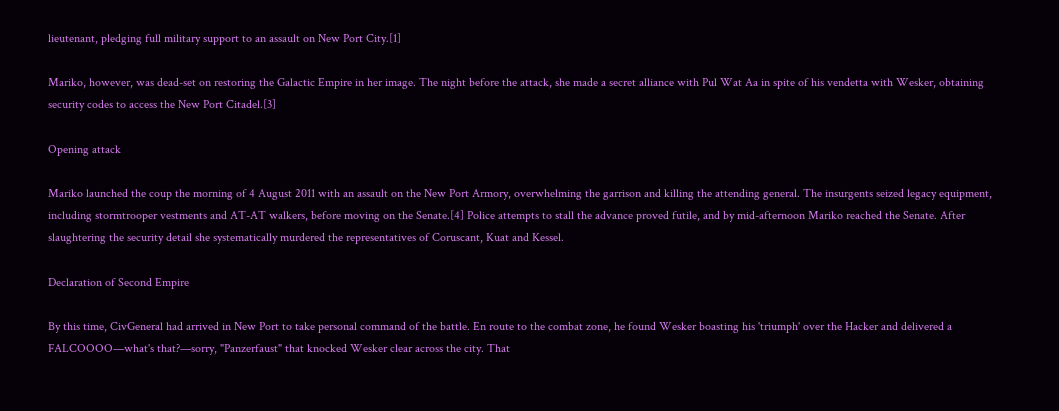lieutenant, pledging full military support to an assault on New Port City.[1]

Mariko, however, was dead-set on restoring the Galactic Empire in her image. The night before the attack, she made a secret alliance with Pul Wat Aa in spite of his vendetta with Wesker, obtaining security codes to access the New Port Citadel.[3]

Opening attack

Mariko launched the coup the morning of 4 August 2011 with an assault on the New Port Armory, overwhelming the garrison and killing the attending general. The insurgents seized legacy equipment, including stormtrooper vestments and AT-AT walkers, before moving on the Senate.[4] Police attempts to stall the advance proved futile, and by mid-afternoon Mariko reached the Senate. After slaughtering the security detail she systematically murdered the representatives of Coruscant, Kuat and Kessel.

Declaration of Second Empire

By this time, CivGeneral had arrived in New Port to take personal command of the battle. En route to the combat zone, he found Wesker boasting his 'triumph' over the Hacker and delivered a FALCOOOO—what's that?—sorry, "Panzerfaust" that knocked Wesker clear across the city. That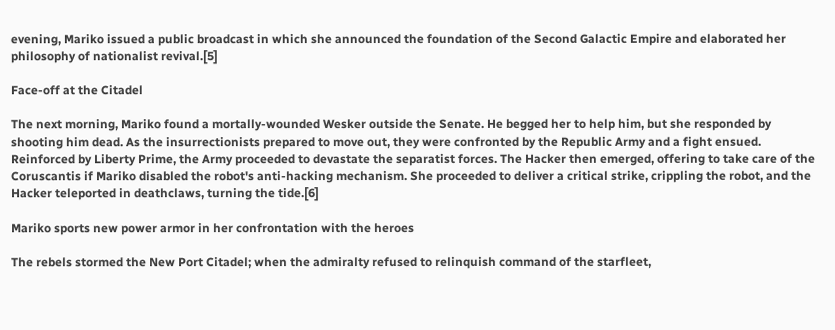evening, Mariko issued a public broadcast in which she announced the foundation of the Second Galactic Empire and elaborated her philosophy of nationalist revival.[5]

Face-off at the Citadel

The next morning, Mariko found a mortally-wounded Wesker outside the Senate. He begged her to help him, but she responded by shooting him dead. As the insurrectionists prepared to move out, they were confronted by the Republic Army and a fight ensued. Reinforced by Liberty Prime, the Army proceeded to devastate the separatist forces. The Hacker then emerged, offering to take care of the Coruscantis if Mariko disabled the robot's anti-hacking mechanism. She proceeded to deliver a critical strike, crippling the robot, and the Hacker teleported in deathclaws, turning the tide.[6]

Mariko sports new power armor in her confrontation with the heroes

The rebels stormed the New Port Citadel; when the admiralty refused to relinquish command of the starfleet,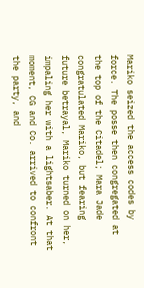Mariko seized the access codes by force. The posse then congregated at the top of the Citadel; Mara Jade congratulated Mariko, but fearing future betrayal, Mariko turned on her, impaling her with a lightsaber. At that moment, CG and Co. arrived to confront the party, and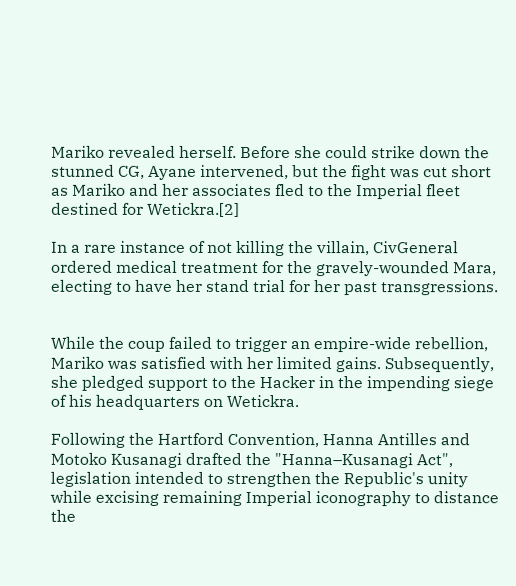Mariko revealed herself. Before she could strike down the stunned CG, Ayane intervened, but the fight was cut short as Mariko and her associates fled to the Imperial fleet destined for Wetickra.[2]

In a rare instance of not killing the villain, CivGeneral ordered medical treatment for the gravely-wounded Mara, electing to have her stand trial for her past transgressions.


While the coup failed to trigger an empire-wide rebellion, Mariko was satisfied with her limited gains. Subsequently, she pledged support to the Hacker in the impending siege of his headquarters on Wetickra.

Following the Hartford Convention, Hanna Antilles and Motoko Kusanagi drafted the "Hanna–Kusanagi Act", legislation intended to strengthen the Republic's unity while excising remaining Imperial iconography to distance the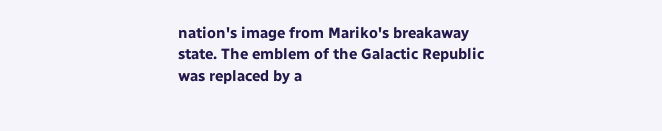nation's image from Mariko's breakaway state. The emblem of the Galactic Republic was replaced by a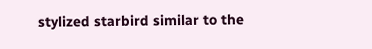stylized starbird similar to the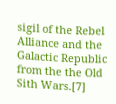sigil of the Rebel Alliance and the Galactic Republic from the the Old Sith Wars.[7]